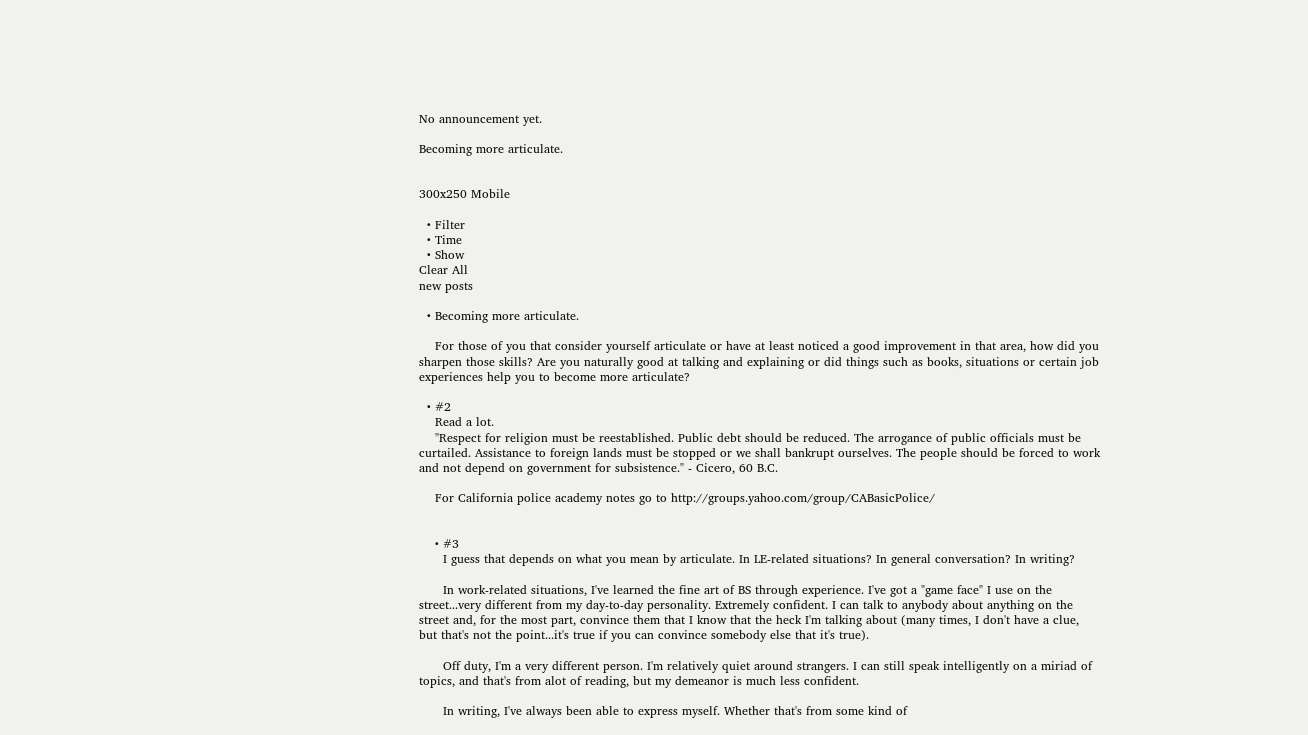No announcement yet.

Becoming more articulate.


300x250 Mobile

  • Filter
  • Time
  • Show
Clear All
new posts

  • Becoming more articulate.

    For those of you that consider yourself articulate or have at least noticed a good improvement in that area, how did you sharpen those skills? Are you naturally good at talking and explaining or did things such as books, situations or certain job experiences help you to become more articulate?

  • #2
    Read a lot.
    "Respect for religion must be reestablished. Public debt should be reduced. The arrogance of public officials must be curtailed. Assistance to foreign lands must be stopped or we shall bankrupt ourselves. The people should be forced to work and not depend on government for subsistence." - Cicero, 60 B.C.

    For California police academy notes go to http://groups.yahoo.com/group/CABasicPolice/


    • #3
      I guess that depends on what you mean by articulate. In LE-related situations? In general conversation? In writing?

      In work-related situations, I've learned the fine art of BS through experience. I've got a "game face" I use on the street...very different from my day-to-day personality. Extremely confident. I can talk to anybody about anything on the street and, for the most part, convince them that I know that the heck I'm talking about (many times, I don't have a clue, but that's not the point...it's true if you can convince somebody else that it's true).

      Off duty, I'm a very different person. I'm relatively quiet around strangers. I can still speak intelligently on a miriad of topics, and that's from alot of reading, but my demeanor is much less confident.

      In writing, I've always been able to express myself. Whether that's from some kind of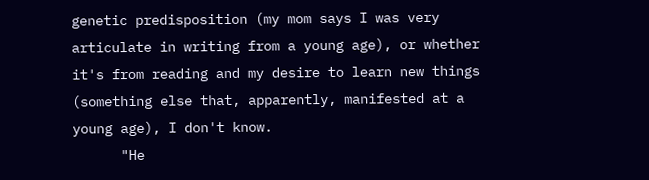genetic predisposition (my mom says I was very articulate in writing from a young age), or whether it's from reading and my desire to learn new things (something else that, apparently, manifested at a young age), I don't know.
      "He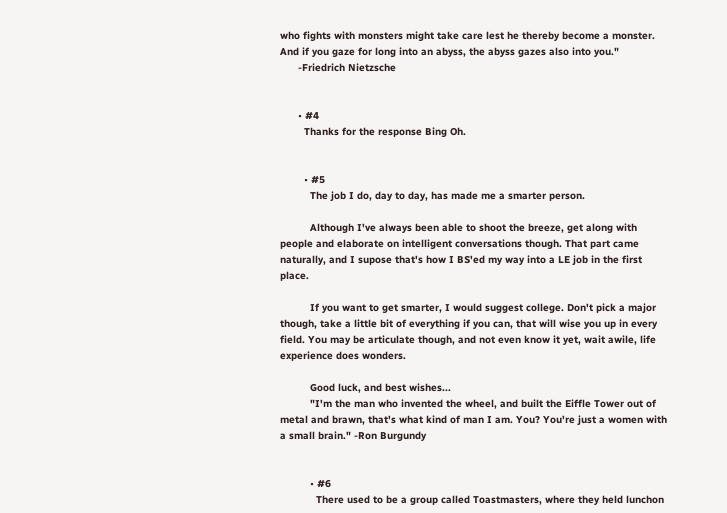who fights with monsters might take care lest he thereby become a monster. And if you gaze for long into an abyss, the abyss gazes also into you."
      -Friedrich Nietzsche


      • #4
        Thanks for the response Bing Oh.


        • #5
          The job I do, day to day, has made me a smarter person.

          Although I've always been able to shoot the breeze, get along with people and elaborate on intelligent conversations though. That part came naturally, and I supose that's how I BS'ed my way into a LE job in the first place.

          If you want to get smarter, I would suggest college. Don't pick a major though, take a little bit of everything if you can, that will wise you up in every field. You may be articulate though, and not even know it yet, wait awile, life experience does wonders.

          Good luck, and best wishes...
          "I'm the man who invented the wheel, and built the Eiffle Tower out of metal and brawn, that's what kind of man I am. You? You're just a women with a small brain." -Ron Burgundy


          • #6
            There used to be a group called Toastmasters, where they held lunchon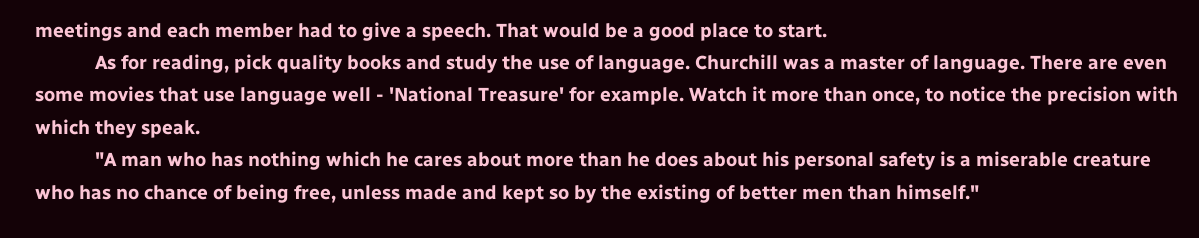meetings and each member had to give a speech. That would be a good place to start.
            As for reading, pick quality books and study the use of language. Churchill was a master of language. There are even some movies that use language well - 'National Treasure' for example. Watch it more than once, to notice the precision with which they speak.
            "A man who has nothing which he cares about more than he does about his personal safety is a miserable creature who has no chance of being free, unless made and kept so by the existing of better men than himself."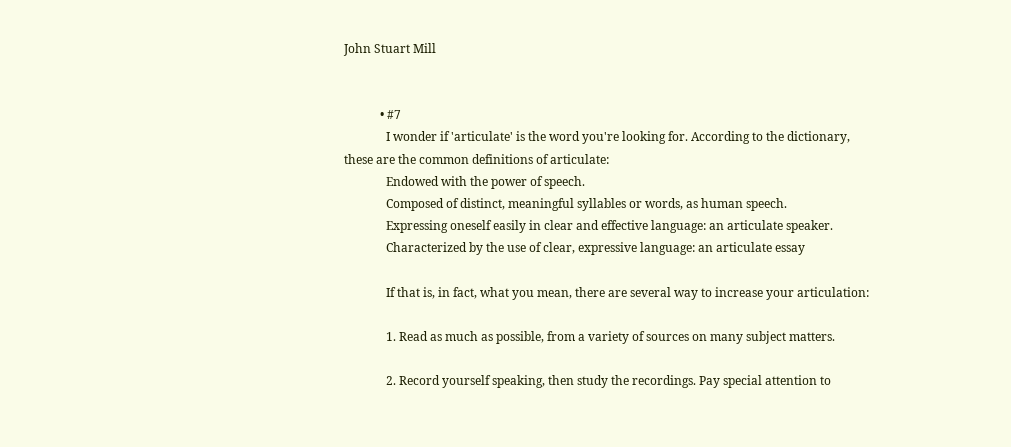John Stuart Mill


            • #7
              I wonder if 'articulate' is the word you're looking for. According to the dictionary, these are the common definitions of articulate:
              Endowed with the power of speech.
              Composed of distinct, meaningful syllables or words, as human speech.
              Expressing oneself easily in clear and effective language: an articulate speaker.
              Characterized by the use of clear, expressive language: an articulate essay

              If that is, in fact, what you mean, there are several way to increase your articulation:

              1. Read as much as possible, from a variety of sources on many subject matters.

              2. Record yourself speaking, then study the recordings. Pay special attention to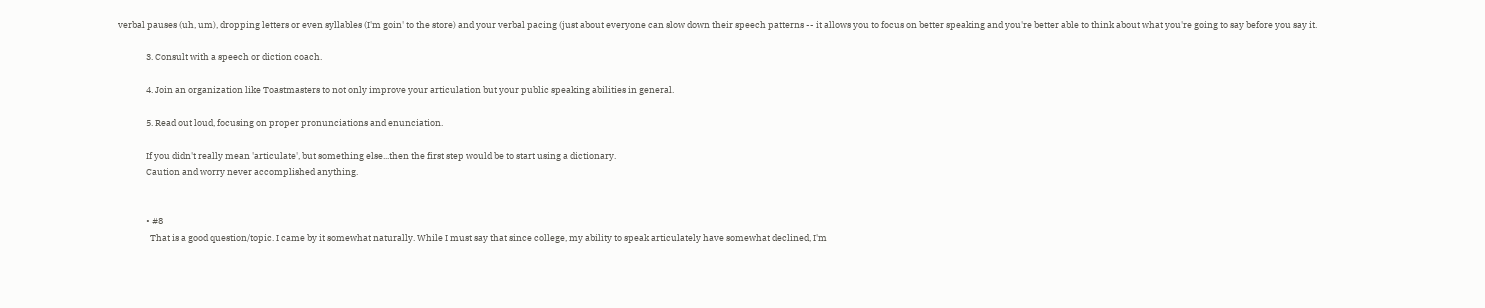verbal pauses (uh, um), dropping letters or even syllables (I'm goin' to the store) and your verbal pacing (just about everyone can slow down their speech patterns -- it allows you to focus on better speaking and you're better able to think about what you're going to say before you say it.

              3. Consult with a speech or diction coach.

              4. Join an organization like Toastmasters to not only improve your articulation but your public speaking abilities in general.

              5. Read out loud, focusing on proper pronunciations and enunciation.

              If you didn't really mean 'articulate', but something else...then the first step would be to start using a dictionary.
              Caution and worry never accomplished anything.


              • #8
                That is a good question/topic. I came by it somewhat naturally. While I must say that since college, my ability to speak articulately have somewhat declined, I'm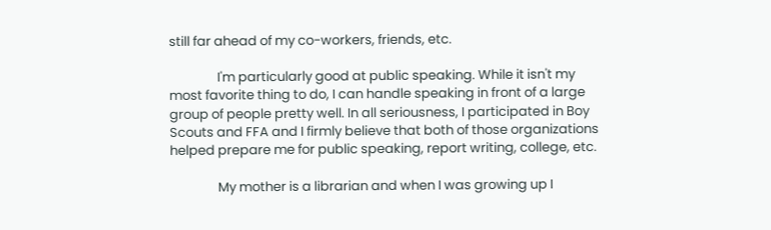still far ahead of my co-workers, friends, etc.

                I'm particularly good at public speaking. While it isn't my most favorite thing to do, I can handle speaking in front of a large group of people pretty well. In all seriousness, I participated in Boy Scouts and FFA and I firmly believe that both of those organizations helped prepare me for public speaking, report writing, college, etc.

                My mother is a librarian and when I was growing up I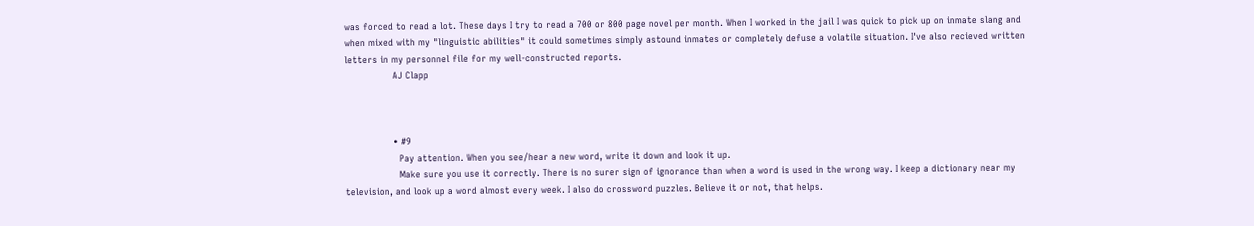was forced to read a lot. These days I try to read a 700 or 800 page novel per month. When I worked in the jail I was quick to pick up on inmate slang and when mixed with my "linguistic abilities" it could sometimes simply astound inmates or completely defuse a volatile situation. I've also recieved written letters in my personnel file for my well-constructed reports.
                AJ Clapp



                • #9
                  Pay attention. When you see/hear a new word, write it down and look it up.
                  Make sure you use it correctly. There is no surer sign of ignorance than when a word is used in the wrong way. I keep a dictionary near my television, and look up a word almost every week. I also do crossword puzzles. Believe it or not, that helps.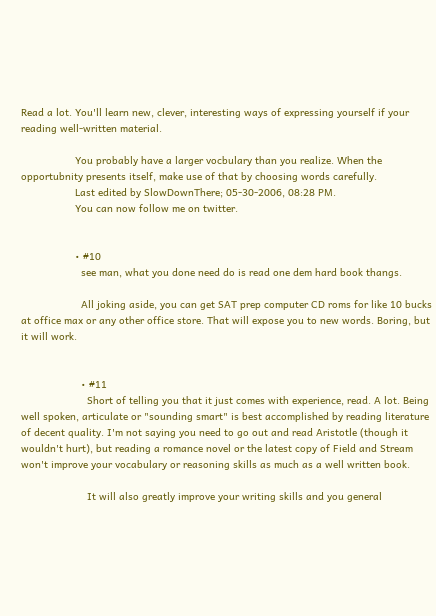Read a lot. You'll learn new, clever, interesting ways of expressing yourself if your reading well-written material.

                  You probably have a larger vocbulary than you realize. When the opportubnity presents itself, make use of that by choosing words carefully.
                  Last edited by SlowDownThere; 05-30-2006, 08:28 PM.
                  You can now follow me on twitter.


                  • #10
                    see man, what you done need do is read one dem hard book thangs.

                    All joking aside, you can get SAT prep computer CD roms for like 10 bucks at office max or any other office store. That will expose you to new words. Boring, but it will work.


                    • #11
                      Short of telling you that it just comes with experience, read. A lot. Being well spoken, articulate or "sounding smart" is best accomplished by reading literature of decent quality. I'm not saying you need to go out and read Aristotle (though it wouldn't hurt), but reading a romance novel or the latest copy of Field and Stream won't improve your vocabulary or reasoning skills as much as a well written book.

                      It will also greatly improve your writing skills and you general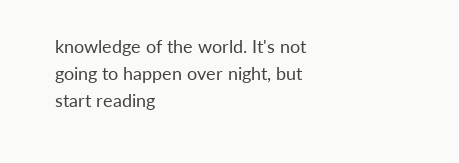knowledge of the world. It's not going to happen over night, but start reading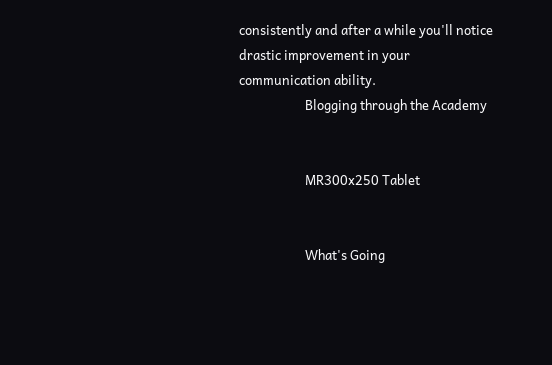consistently and after a while you'll notice drastic improvement in your communication ability.
                      Blogging through the Academy


                      MR300x250 Tablet


                      What's Going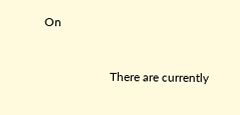On


                      There are currently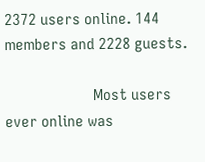2372 users online. 144 members and 2228 guests.

                      Most users ever online was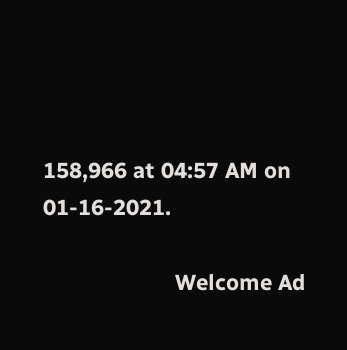158,966 at 04:57 AM on 01-16-2021.

                      Welcome Ad